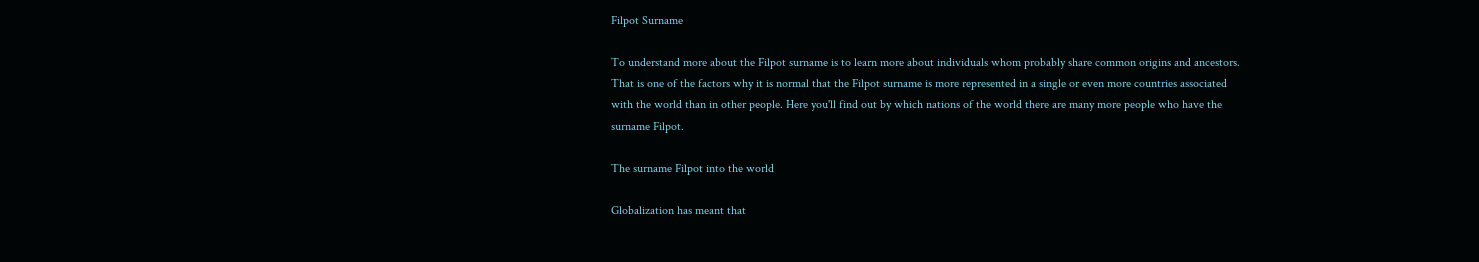Filpot Surname

To understand more about the Filpot surname is to learn more about individuals whom probably share common origins and ancestors. That is one of the factors why it is normal that the Filpot surname is more represented in a single or even more countries associated with the world than in other people. Here you'll find out by which nations of the world there are many more people who have the surname Filpot.

The surname Filpot into the world

Globalization has meant that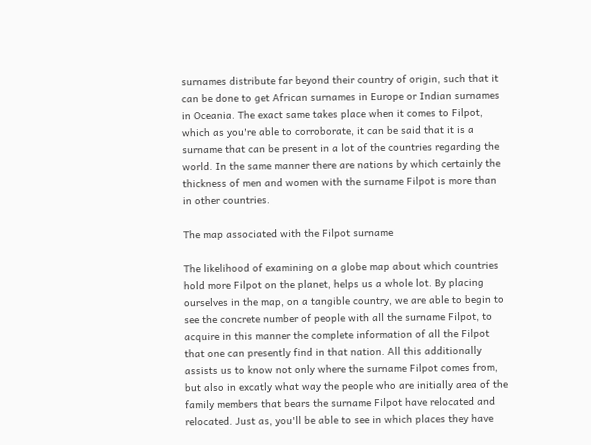surnames distribute far beyond their country of origin, such that it can be done to get African surnames in Europe or Indian surnames in Oceania. The exact same takes place when it comes to Filpot, which as you're able to corroborate, it can be said that it is a surname that can be present in a lot of the countries regarding the world. In the same manner there are nations by which certainly the thickness of men and women with the surname Filpot is more than in other countries.

The map associated with the Filpot surname

The likelihood of examining on a globe map about which countries hold more Filpot on the planet, helps us a whole lot. By placing ourselves in the map, on a tangible country, we are able to begin to see the concrete number of people with all the surname Filpot, to acquire in this manner the complete information of all the Filpot that one can presently find in that nation. All this additionally assists us to know not only where the surname Filpot comes from, but also in excatly what way the people who are initially area of the family members that bears the surname Filpot have relocated and relocated. Just as, you'll be able to see in which places they have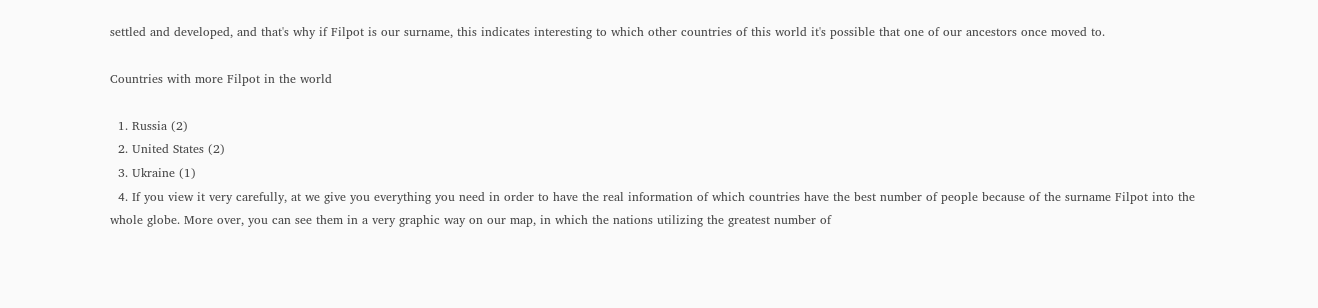settled and developed, and that's why if Filpot is our surname, this indicates interesting to which other countries of this world it's possible that one of our ancestors once moved to.

Countries with more Filpot in the world

  1. Russia (2)
  2. United States (2)
  3. Ukraine (1)
  4. If you view it very carefully, at we give you everything you need in order to have the real information of which countries have the best number of people because of the surname Filpot into the whole globe. More over, you can see them in a very graphic way on our map, in which the nations utilizing the greatest number of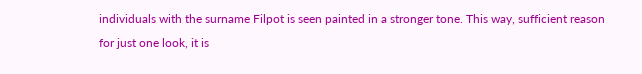individuals with the surname Filpot is seen painted in a stronger tone. This way, sufficient reason for just one look, it is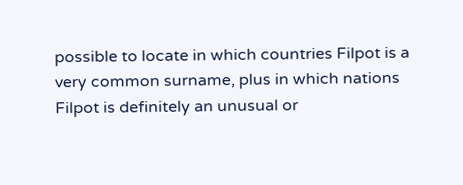possible to locate in which countries Filpot is a very common surname, plus in which nations Filpot is definitely an unusual or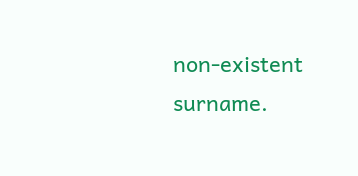non-existent surname.